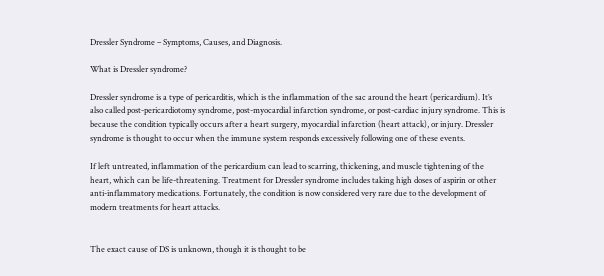Dressler Syndrome – Symptoms, Causes, and Diagnosis.

What is Dressler syndrome?

Dressler syndrome is a type of pericarditis, which is the inflammation of the sac around the heart (pericardium). It’s also called post-pericardiotomy syndrome, post-myocardial infarction syndrome, or post-cardiac injury syndrome. This is because the condition typically occurs after a heart surgery, myocardial infarction (heart attack), or injury. Dressler syndrome is thought to occur when the immune system responds excessively following one of these events.

If left untreated, inflammation of the pericardium can lead to scarring, thickening, and muscle tightening of the heart, which can be life-threatening. Treatment for Dressler syndrome includes taking high doses of aspirin or other anti-inflammatory medications. Fortunately, the condition is now considered very rare due to the development of modern treatments for heart attacks.


The exact cause of DS is unknown, though it is thought to be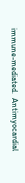immune-mediated.  Antimyocardial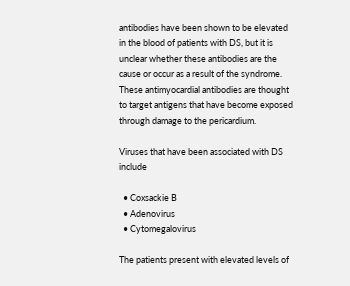antibodies have been shown to be elevated in the blood of patients with DS, but it is unclear whether these antibodies are the cause or occur as a result of the syndrome.  These antimyocardial antibodies are thought to target antigens that have become exposed through damage to the pericardium.

Viruses that have been associated with DS include

  • Coxsackie B
  • Adenovirus
  • Cytomegalovirus

The patients present with elevated levels of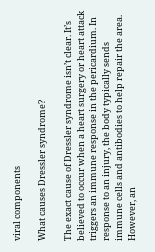viral components

What causes Dressler syndrome?

The exact cause of Dressler syndrome isn’t clear. It’s believed to occur when a heart surgery or heart attack triggers an immune response in the pericardium. In response to an injury, the body typically sends immune cells and antibodies to help repair the area. However, an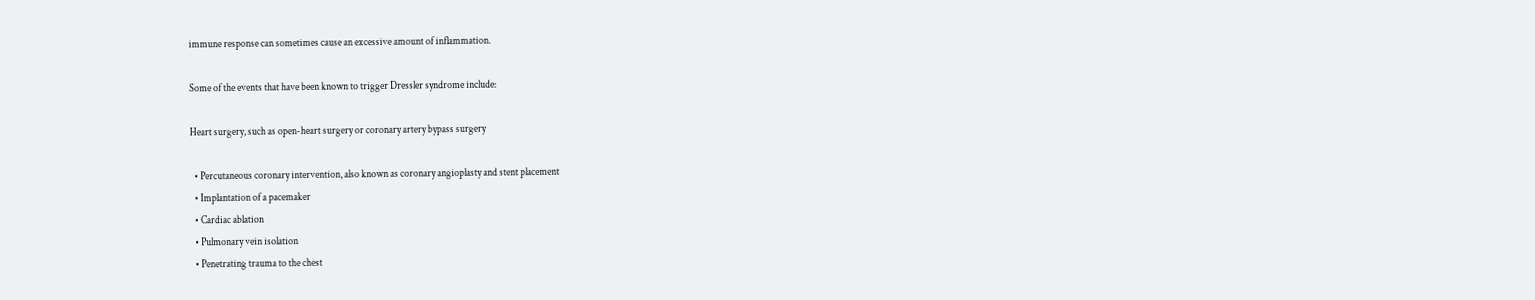immune response can sometimes cause an excessive amount of inflammation.

Some of the events that have been known to trigger Dressler syndrome include:

Heart surgery, such as open-heart surgery or coronary artery bypass surgery

  • Percutaneous coronary intervention, also known as coronary angioplasty and stent placement
  • Implantation of a pacemaker
  • Cardiac ablation
  • Pulmonary vein isolation
  • Penetrating trauma to the chest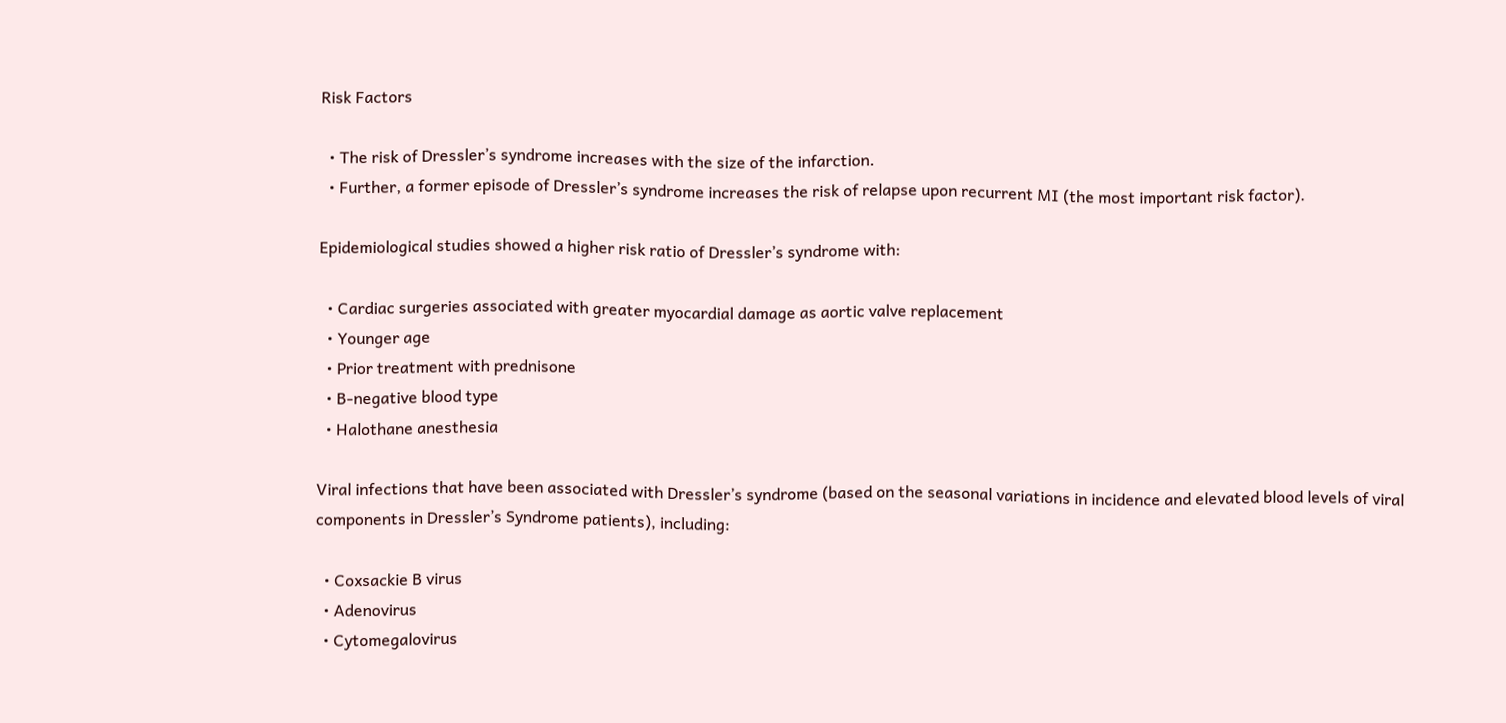Risk Factors

  • The risk of Dressler’s syndrome increases with the size of the infarction.
  • Further, a former episode of Dressler’s syndrome increases the risk of relapse upon recurrent MI (the most important risk factor).

Epidemiological studies showed a higher risk ratio of Dressler’s syndrome with:

  • Cardiac surgeries associated with greater myocardial damage as aortic valve replacement
  • Younger age
  • Prior treatment with prednisone
  • B-negative blood type
  • Halothane anesthesia

Viral infections that have been associated with Dressler’s syndrome (based on the seasonal variations in incidence and elevated blood levels of viral components in Dressler’s Syndrome patients), including:

  • Coxsackie B virus
  • Adenovirus
  • Cytomegalovirus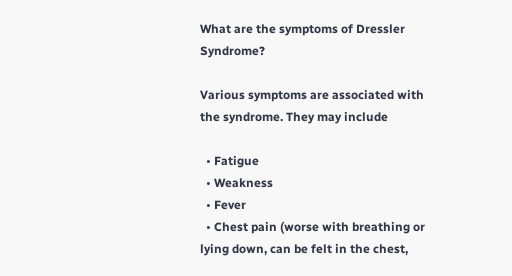What are the symptoms of Dressler Syndrome?

Various symptoms are associated with the syndrome. They may include

  • Fatigue
  • Weakness
  • Fever
  • Chest pain (worse with breathing or lying down, can be felt in the chest,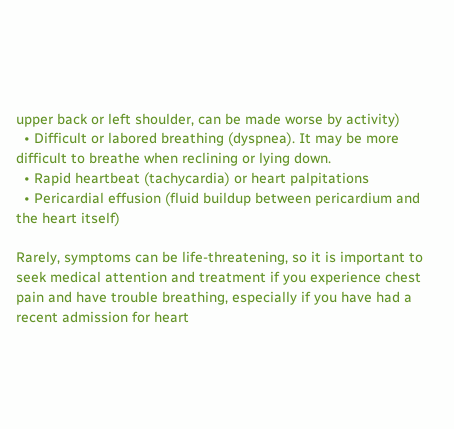upper back or left shoulder, can be made worse by activity)
  • Difficult or labored breathing (dyspnea). It may be more difficult to breathe when reclining or lying down.
  • Rapid heartbeat (tachycardia) or heart palpitations
  • Pericardial effusion (fluid buildup between pericardium and the heart itself)

Rarely, symptoms can be life-threatening, so it is important to seek medical attention and treatment if you experience chest pain and have trouble breathing, especially if you have had a recent admission for heart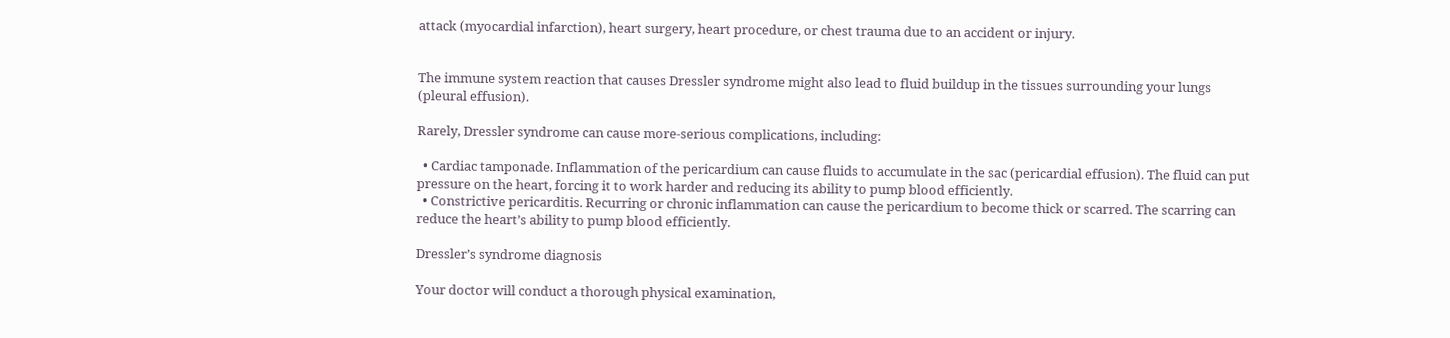attack (myocardial infarction), heart surgery, heart procedure, or chest trauma due to an accident or injury.


The immune system reaction that causes Dressler syndrome might also lead to fluid buildup in the tissues surrounding your lungs (pleural effusion).

Rarely, Dressler syndrome can cause more-serious complications, including:

  • Cardiac tamponade. Inflammation of the pericardium can cause fluids to accumulate in the sac (pericardial effusion). The fluid can put pressure on the heart, forcing it to work harder and reducing its ability to pump blood efficiently.
  • Constrictive pericarditis. Recurring or chronic inflammation can cause the pericardium to become thick or scarred. The scarring can reduce the heart’s ability to pump blood efficiently.

Dressler’s syndrome diagnosis

Your doctor will conduct a thorough physical examination,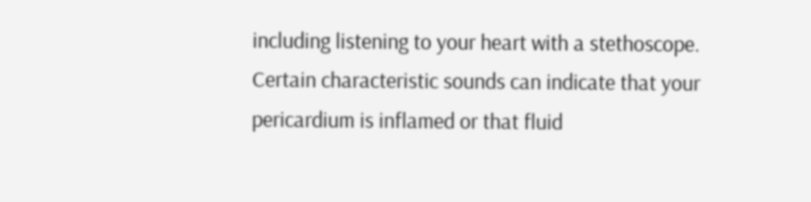including listening to your heart with a stethoscope. Certain characteristic sounds can indicate that your pericardium is inflamed or that fluid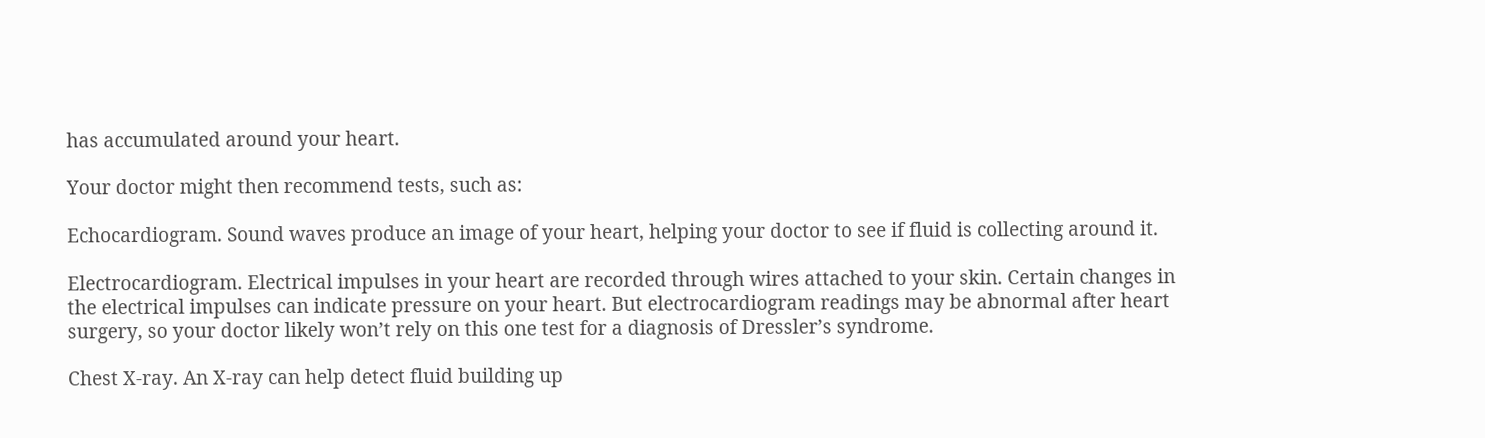has accumulated around your heart.

Your doctor might then recommend tests, such as:

Echocardiogram. Sound waves produce an image of your heart, helping your doctor to see if fluid is collecting around it.

Electrocardiogram. Electrical impulses in your heart are recorded through wires attached to your skin. Certain changes in the electrical impulses can indicate pressure on your heart. But electrocardiogram readings may be abnormal after heart surgery, so your doctor likely won’t rely on this one test for a diagnosis of Dressler’s syndrome.

Chest X-ray. An X-ray can help detect fluid building up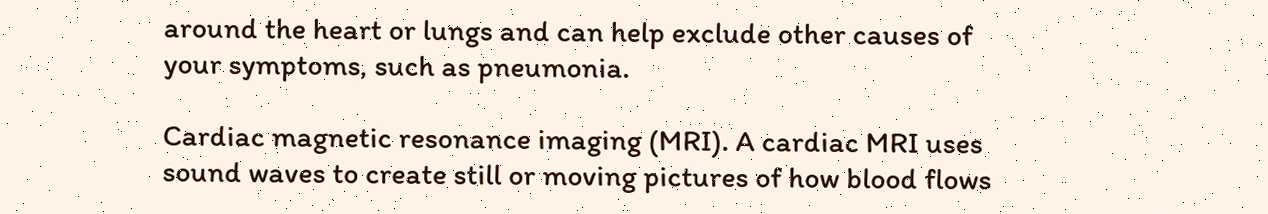around the heart or lungs and can help exclude other causes of your symptoms, such as pneumonia.

Cardiac magnetic resonance imaging (MRI). A cardiac MRI uses sound waves to create still or moving pictures of how blood flows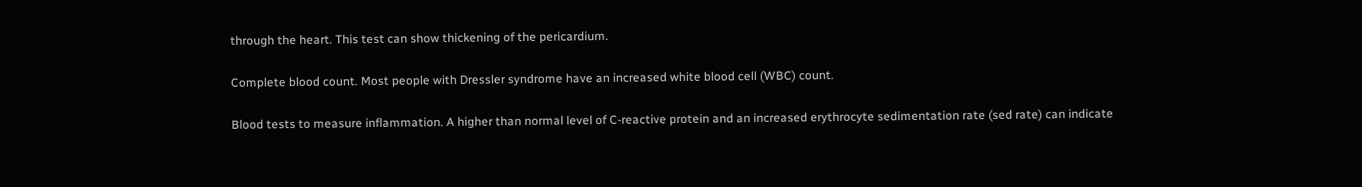through the heart. This test can show thickening of the pericardium.

Complete blood count. Most people with Dressler syndrome have an increased white blood cell (WBC) count.

Blood tests to measure inflammation. A higher than normal level of C-reactive protein and an increased erythrocyte sedimentation rate (sed rate) can indicate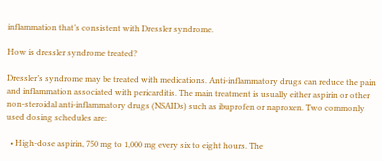inflammation that’s consistent with Dressler syndrome.

How is dressler syndrome treated?

Dressler’s syndrome may be treated with medications. Anti-inflammatory drugs can reduce the pain and inflammation associated with pericarditis. The main treatment is usually either aspirin or other non-steroidal anti-inflammatory drugs (NSAIDs) such as ibuprofen or naproxen. Two commonly used dosing schedules are:

  • High-dose aspirin, 750 mg to 1,000 mg every six to eight hours. The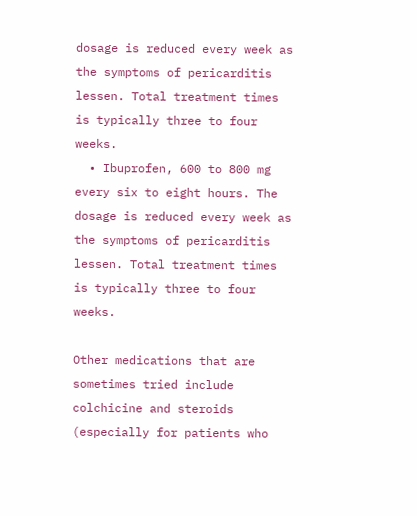dosage is reduced every week as the symptoms of pericarditis lessen. Total treatment times is typically three to four weeks.
  • Ibuprofen, 600 to 800 mg every six to eight hours. The dosage is reduced every week as the symptoms of pericarditis lessen. Total treatment times is typically three to four weeks.

Other medications that are sometimes tried include colchicine and steroids (especially for patients who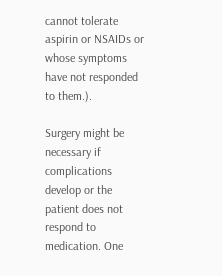cannot tolerate aspirin or NSAIDs or whose symptoms have not responded to them.).

Surgery might be necessary if complications develop or the patient does not respond to medication. One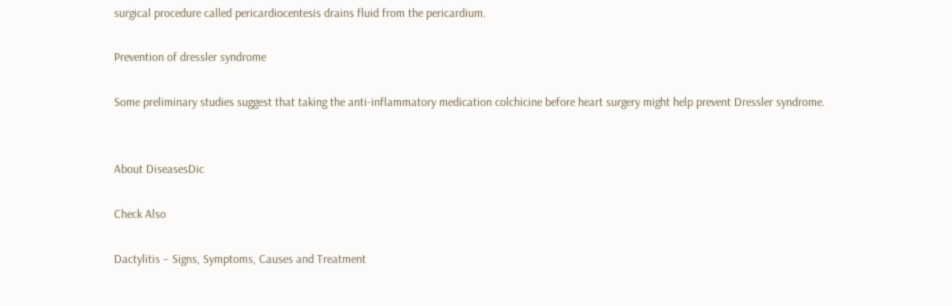surgical procedure called pericardiocentesis drains fluid from the pericardium.

Prevention of dressler syndrome

Some preliminary studies suggest that taking the anti-inflammatory medication colchicine before heart surgery might help prevent Dressler syndrome.


About DiseasesDic

Check Also

Dactylitis – Signs, Symptoms, Causes and Treatment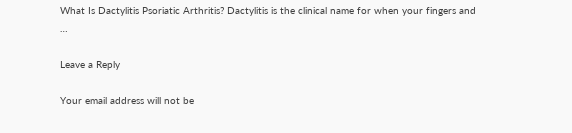What Is Dactylitis Psoriatic Arthritis? Dactylitis is the clinical name for when your fingers and …

Leave a Reply

Your email address will not be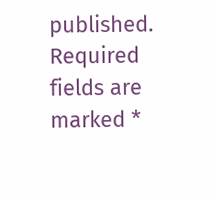published. Required fields are marked *